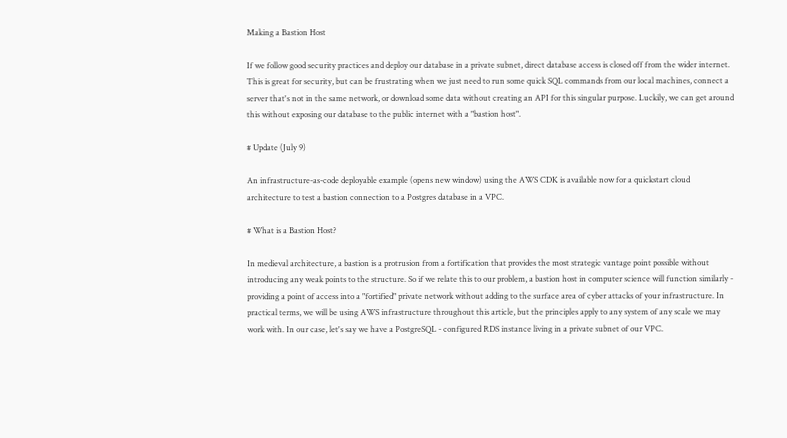Making a Bastion Host

If we follow good security practices and deploy our database in a private subnet, direct database access is closed off from the wider internet. This is great for security, but can be frustrating when we just need to run some quick SQL commands from our local machines, connect a server that's not in the same network, or download some data without creating an API for this singular purpose. Luckily, we can get around this without exposing our database to the public internet with a "bastion host".

# Update (July 9)

An infrastructure-as-code deployable example (opens new window) using the AWS CDK is available now for a quickstart cloud architecture to test a bastion connection to a Postgres database in a VPC.

# What is a Bastion Host?

In medieval architecture, a bastion is a protrusion from a fortification that provides the most strategic vantage point possible without introducing any weak points to the structure. So if we relate this to our problem, a bastion host in computer science will function similarly - providing a point of access into a "fortified" private network without adding to the surface area of cyber attacks of your infrastructure. In practical terms, we will be using AWS infrastructure throughout this article, but the principles apply to any system of any scale we may work with. In our case, let's say we have a PostgreSQL - configured RDS instance living in a private subnet of our VPC.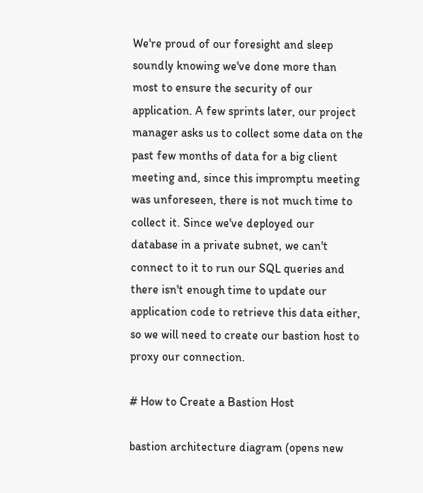We're proud of our foresight and sleep soundly knowing we've done more than most to ensure the security of our application. A few sprints later, our project manager asks us to collect some data on the past few months of data for a big client meeting and, since this impromptu meeting was unforeseen, there is not much time to collect it. Since we've deployed our database in a private subnet, we can't connect to it to run our SQL queries and there isn't enough time to update our application code to retrieve this data either, so we will need to create our bastion host to proxy our connection.

# How to Create a Bastion Host

bastion architecture diagram (opens new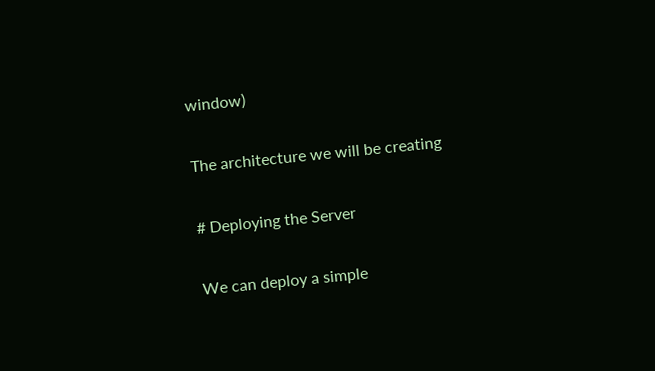window)

The architecture we will be creating

# Deploying the Server

We can deploy a simple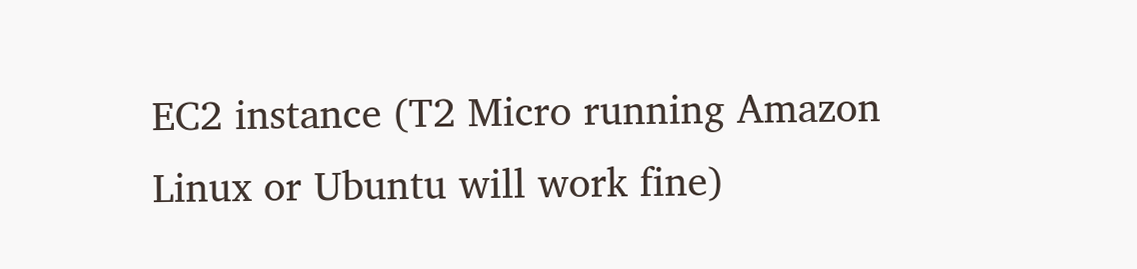EC2 instance (T2 Micro running Amazon Linux or Ubuntu will work fine)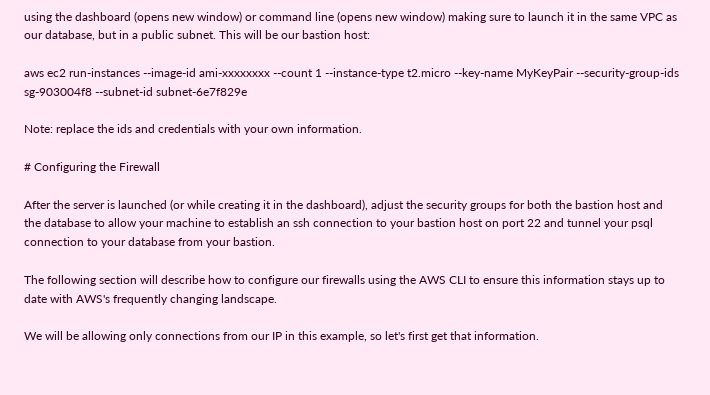using the dashboard (opens new window) or command line (opens new window) making sure to launch it in the same VPC as our database, but in a public subnet. This will be our bastion host:

aws ec2 run-instances --image-id ami-xxxxxxxx --count 1 --instance-type t2.micro --key-name MyKeyPair --security-group-ids sg-903004f8 --subnet-id subnet-6e7f829e

Note: replace the ids and credentials with your own information.

# Configuring the Firewall

After the server is launched (or while creating it in the dashboard), adjust the security groups for both the bastion host and the database to allow your machine to establish an ssh connection to your bastion host on port 22 and tunnel your psql connection to your database from your bastion.

The following section will describe how to configure our firewalls using the AWS CLI to ensure this information stays up to date with AWS's frequently changing landscape.

We will be allowing only connections from our IP in this example, so let's first get that information.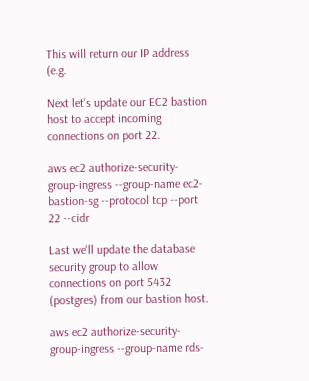This will return our IP address (e.g.

Next let's update our EC2 bastion host to accept incoming connections on port 22.

aws ec2 authorize-security-group-ingress --group-name ec2-bastion-sg --protocol tcp --port 22 --cidr

Last we'll update the database security group to allow connections on port 5432 (postgres) from our bastion host.

aws ec2 authorize-security-group-ingress --group-name rds-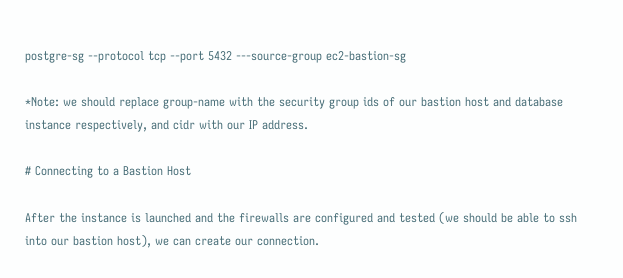postgre-sg --protocol tcp --port 5432 ---source-group ec2-bastion-sg

*Note: we should replace group-name with the security group ids of our bastion host and database instance respectively, and cidr with our IP address.

# Connecting to a Bastion Host

After the instance is launched and the firewalls are configured and tested (we should be able to ssh into our bastion host), we can create our connection.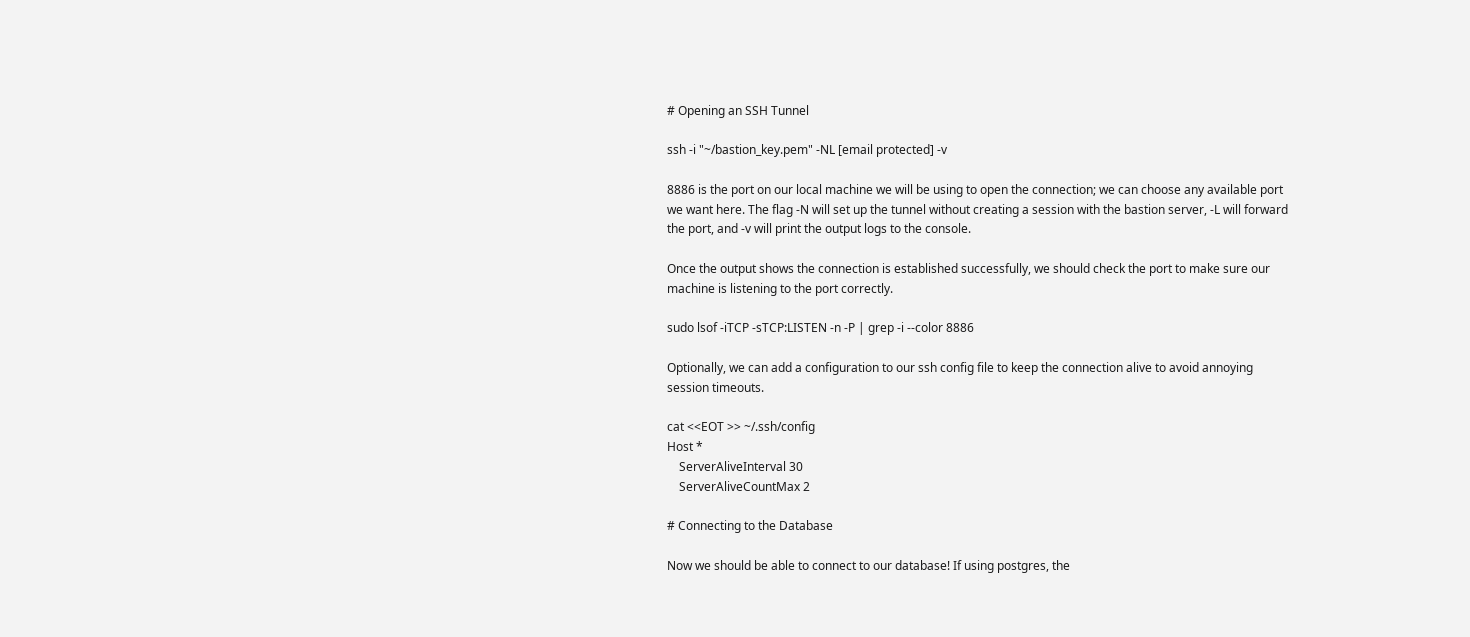# Opening an SSH Tunnel

ssh -i "~/bastion_key.pem" -NL [email protected] -v

8886 is the port on our local machine we will be using to open the connection; we can choose any available port we want here. The flag -N will set up the tunnel without creating a session with the bastion server, -L will forward the port, and -v will print the output logs to the console.

Once the output shows the connection is established successfully, we should check the port to make sure our machine is listening to the port correctly.

sudo lsof -iTCP -sTCP:LISTEN -n -P | grep -i --color 8886

Optionally, we can add a configuration to our ssh config file to keep the connection alive to avoid annoying session timeouts.

cat <<EOT >> ~/.ssh/config
Host *
    ServerAliveInterval 30
    ServerAliveCountMax 2

# Connecting to the Database

Now we should be able to connect to our database! If using postgres, the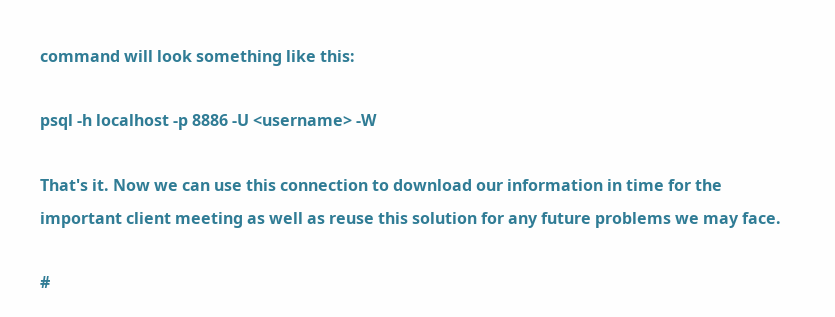command will look something like this:

psql -h localhost -p 8886 -U <username> -W

That's it. Now we can use this connection to download our information in time for the important client meeting as well as reuse this solution for any future problems we may face.

#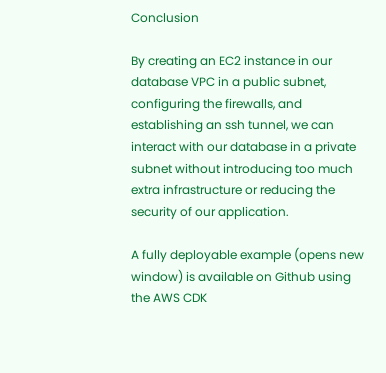Conclusion

By creating an EC2 instance in our database VPC in a public subnet, configuring the firewalls, and establishing an ssh tunnel, we can interact with our database in a private subnet without introducing too much extra infrastructure or reducing the security of our application.

A fully deployable example (opens new window) is available on Github using the AWS CDK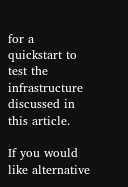for a quickstart to test the infrastructure discussed in this article.

If you would like alternative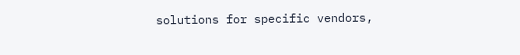solutions for specific vendors,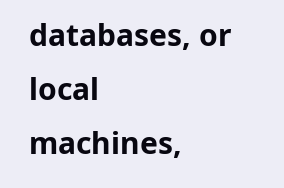databases, or local machines,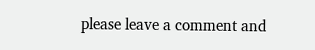please leave a comment and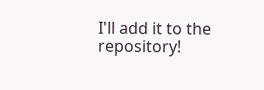I'll add it to the repository!